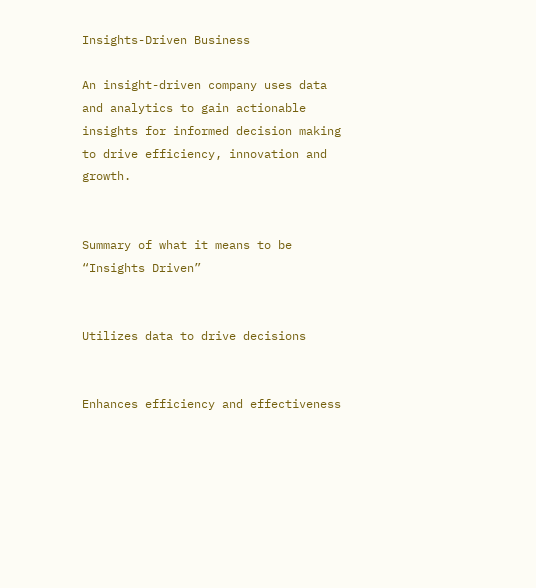Insights-Driven Business

An insight-driven company uses data and analytics to gain actionable insights for informed decision making to drive efficiency, innovation and growth.


Summary of what it means to be “Insights Driven”


Utilizes data to drive decisions


Enhances efficiency and effectiveness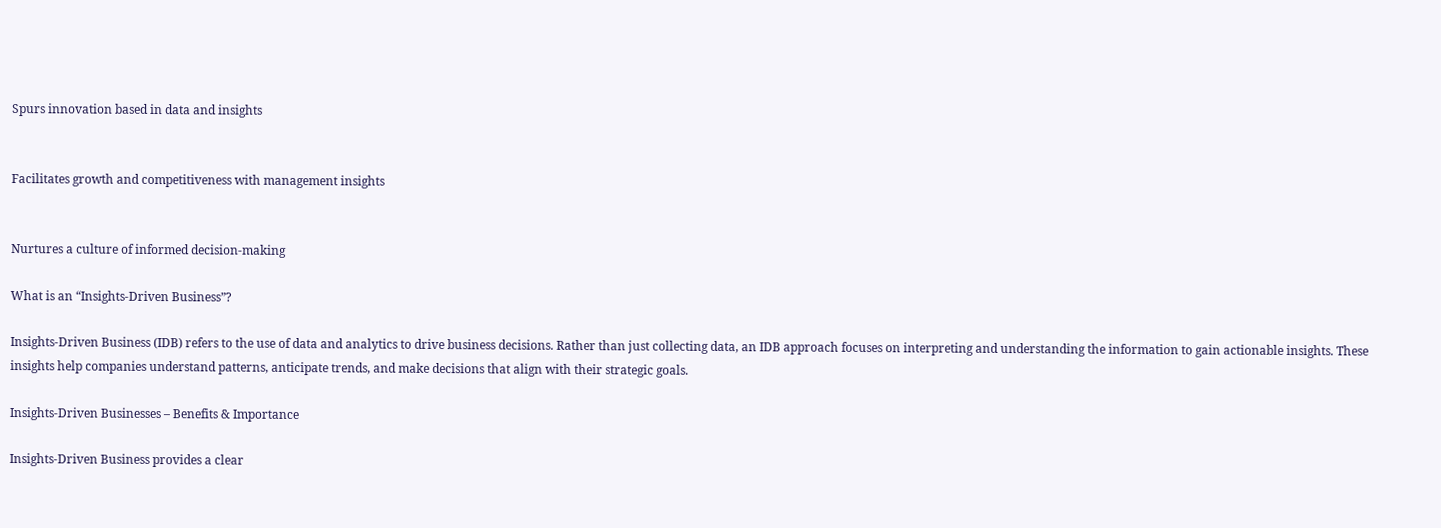Spurs innovation based in data and insights


Facilitates growth and competitiveness with management insights


Nurtures a culture of informed decision-making

What is an “Insights-Driven Business”?

Insights-Driven Business (IDB) refers to the use of data and analytics to drive business decisions. Rather than just collecting data, an IDB approach focuses on interpreting and understanding the information to gain actionable insights. These insights help companies understand patterns, anticipate trends, and make decisions that align with their strategic goals.

Insights-Driven Businesses – Benefits & Importance

Insights-Driven Business provides a clear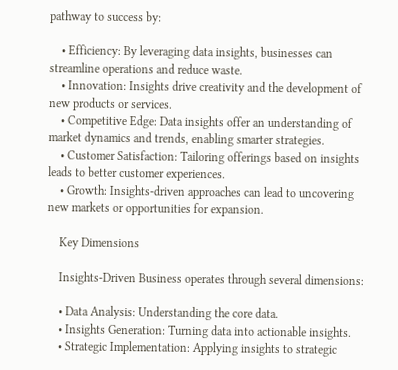pathway to success by:

    • Efficiency: By leveraging data insights, businesses can streamline operations and reduce waste.
    • Innovation: Insights drive creativity and the development of new products or services.
    • Competitive Edge: Data insights offer an understanding of market dynamics and trends, enabling smarter strategies.
    • Customer Satisfaction: Tailoring offerings based on insights leads to better customer experiences.
    • Growth: Insights-driven approaches can lead to uncovering new markets or opportunities for expansion.

    Key Dimensions

    Insights-Driven Business operates through several dimensions:

    • Data Analysis: Understanding the core data.
    • Insights Generation: Turning data into actionable insights.
    • Strategic Implementation: Applying insights to strategic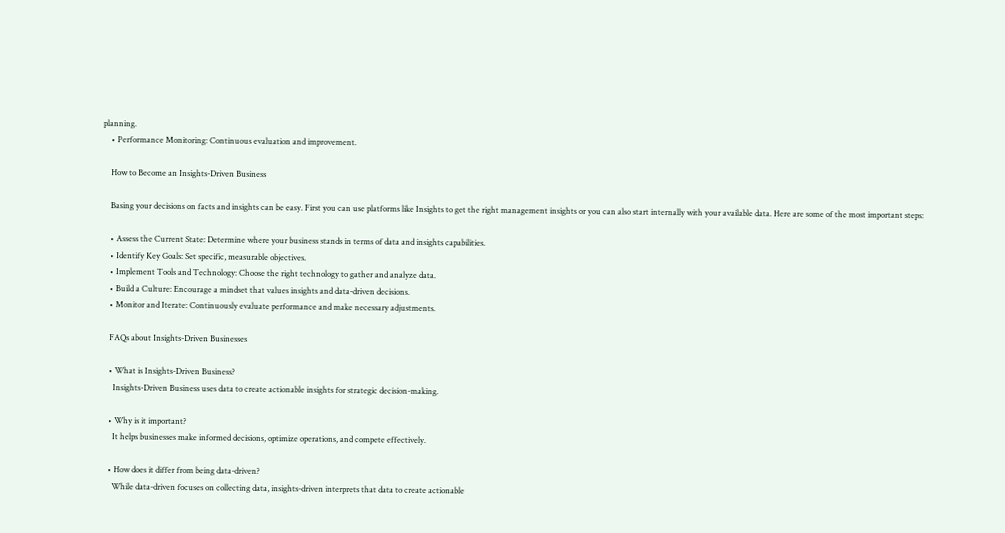planning.
    • Performance Monitoring: Continuous evaluation and improvement.

    How to Become an Insights-Driven Business

    Basing your decisions on facts and insights can be easy. First you can use platforms like Insights to get the right management insights or you can also start internally with your available data. Here are some of the most important steps:

    • Assess the Current State: Determine where your business stands in terms of data and insights capabilities.
    • Identify Key Goals: Set specific, measurable objectives.
    • Implement Tools and Technology: Choose the right technology to gather and analyze data.
    • Build a Culture: Encourage a mindset that values insights and data-driven decisions.
    • Monitor and Iterate: Continuously evaluate performance and make necessary adjustments.

    FAQs about Insights-Driven Businesses

    • What is Insights-Driven Business?
      Insights-Driven Business uses data to create actionable insights for strategic decision-making.

    • Why is it important?
      It helps businesses make informed decisions, optimize operations, and compete effectively.

    • How does it differ from being data-driven?
      While data-driven focuses on collecting data, insights-driven interprets that data to create actionable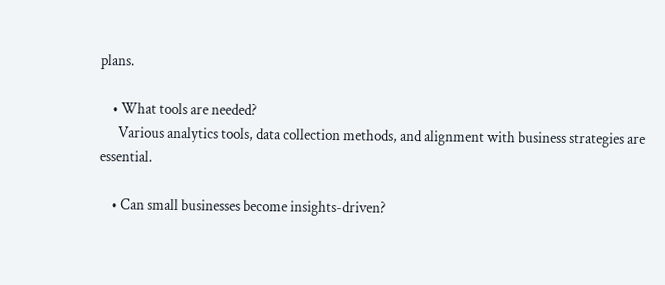plans.

    • What tools are needed?
      Various analytics tools, data collection methods, and alignment with business strategies are essential.

    • Can small businesses become insights-driven?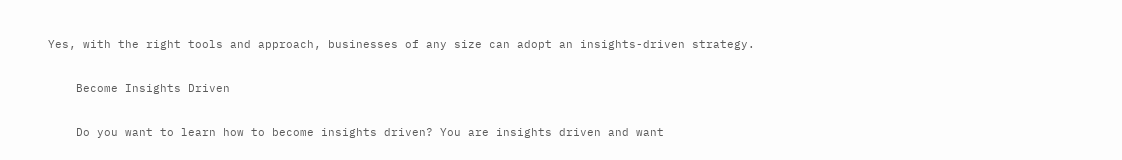Yes, with the right tools and approach, businesses of any size can adopt an insights-driven strategy.

    Become Insights Driven

    Do you want to learn how to become insights driven? You are insights driven and want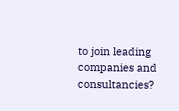to join leading companies and consultancies?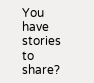You have stories to share?